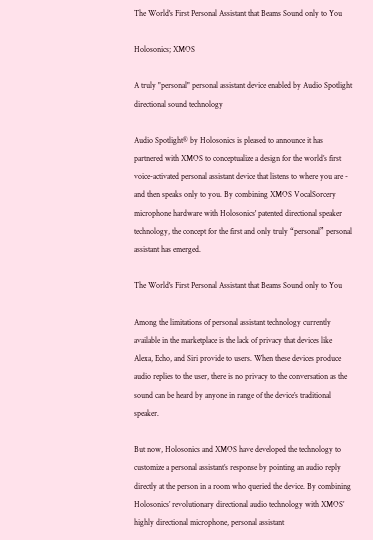The World's First Personal Assistant that Beams Sound only to You

Holosonics; XMOS

A truly "personal" personal assistant device enabled by Audio Spotlight directional sound technology

Audio Spotlight® by Holosonics is pleased to announce it has partnered with XMOS to conceptualize a design for the world’s first voice-activated personal assistant device that listens to where you are - and then speaks only to you. By combining XMOS VocalSorcery microphone hardware with Holosonics' patented directional speaker technology, the concept for the first and only truly “personal” personal assistant has emerged.

The World's First Personal Assistant that Beams Sound only to You

Among the limitations of personal assistant technology currently available in the marketplace is the lack of privacy that devices like Alexa, Echo, and Siri provide to users. When these devices produce audio replies to the user, there is no privacy to the conversation as the sound can be heard by anyone in range of the device’s traditional speaker.

But now, Holosonics and XMOS have developed the technology to customize a personal assistant’s response by pointing an audio reply directly at the person in a room who queried the device. By combining Holosonics’ revolutionary directional audio technology with XMOS’ highly directional microphone, personal assistant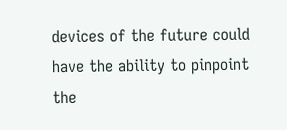devices of the future could have the ability to pinpoint the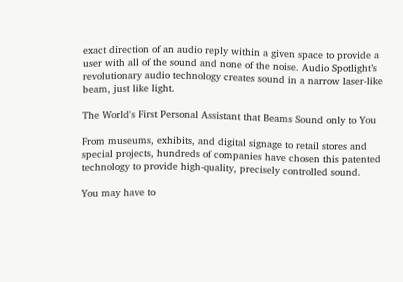exact direction of an audio reply within a given space to provide a user with all of the sound and none of the noise. Audio Spotlight’s revolutionary audio technology creates sound in a narrow laser-like beam, just like light.

The World's First Personal Assistant that Beams Sound only to You

From museums, exhibits, and digital signage to retail stores and special projects, hundreds of companies have chosen this patented technology to provide high-quality, precisely controlled sound.

You may have to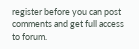register before you can post comments and get full access to forum.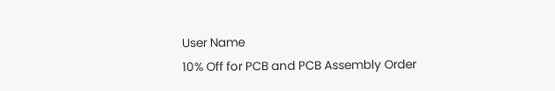User Name
10% Off for PCB and PCB Assembly Order